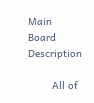Main Board Description

        All of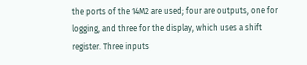the ports of the 14M2 are used; four are outputs, one for logging, and three for the display, which uses a shift register. Three inputs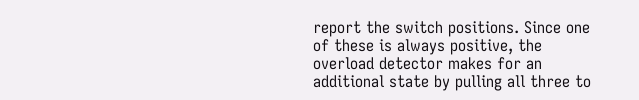report the switch positions. Since one of these is always positive, the overload detector makes for an additional state by pulling all three to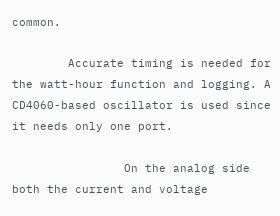common.

        Accurate timing is needed for the watt-hour function and logging. A CD4060-based oscillator is used since it needs only one port.

                On the analog side both the current and voltage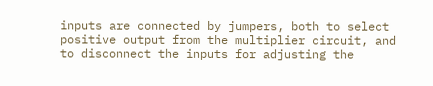inputs are connected by jumpers, both to select positive output from the multiplier circuit, and to disconnect the inputs for adjusting the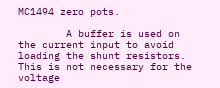MC1494 zero pots.

        A buffer is used on the current input to avoid loading the shunt resistors. This is not necessary for the voltage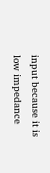input because it is low impedance